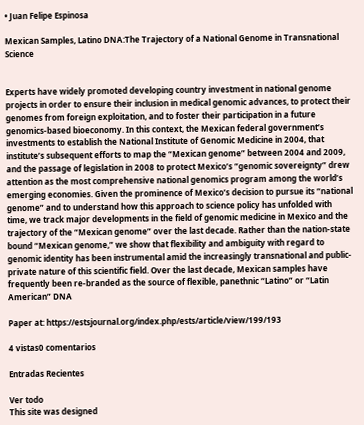• Juan Felipe Espinosa

Mexican Samples, Latino DNA:The Trajectory of a National Genome in Transnational Science


Experts have widely promoted developing country investment in national genome projects in order to ensure their inclusion in medical genomic advances, to protect their genomes from foreign exploitation, and to foster their participation in a future genomics-based bioeconomy. In this context, the Mexican federal government’s investments to establish the National Institute of Genomic Medicine in 2004, that institute’s subsequent efforts to map the “Mexican genome” between 2004 and 2009, and the passage of legislation in 2008 to protect Mexico’s “genomic sovereignty” drew attention as the most comprehensive national genomics program among the world’s emerging economies. Given the prominence of Mexico’s decision to pursue its “national genome” and to understand how this approach to science policy has unfolded with time, we track major developments in the field of genomic medicine in Mexico and the trajectory of the “Mexican genome” over the last decade. Rather than the nation-state bound “Mexican genome,” we show that flexibility and ambiguity with regard to genomic identity has been instrumental amid the increasingly transnational and public-private nature of this scientific field. Over the last decade, Mexican samples have frequently been re-branded as the source of flexible, panethnic “Latino” or “Latin American” DNA

Paper at: https://estsjournal.org/index.php/ests/article/view/199/193

4 vistas0 comentarios

Entradas Recientes

Ver todo
This site was designed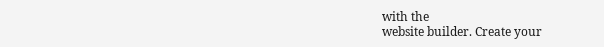with the
website builder. Create your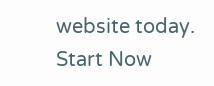website today.
Start Now